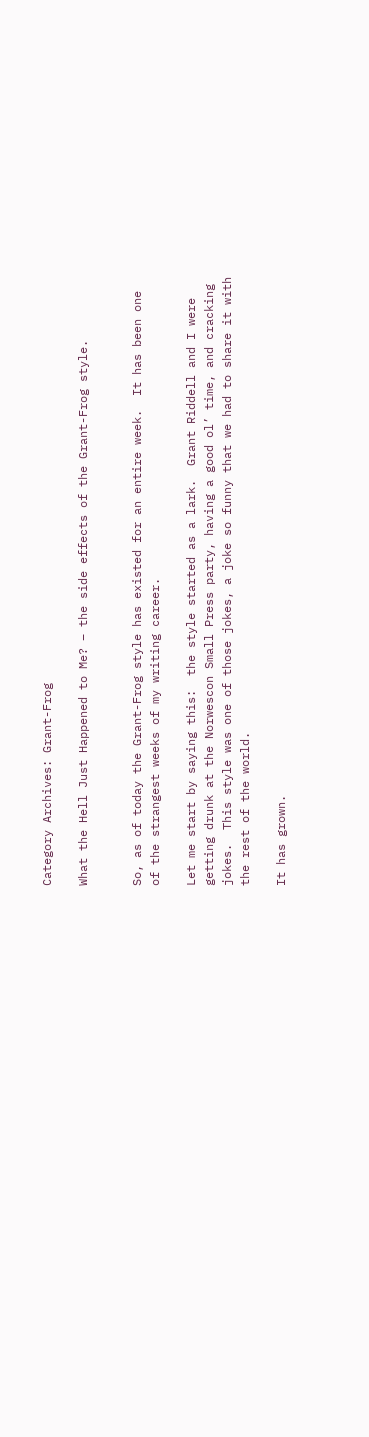Category Archives: Grant-Frog

What the Hell Just Happened to Me? – the side effects of the Grant-Frog style.


So, as of today the Grant-Frog style has existed for an entire week.  It has been one of the strangest weeks of my writing career.

Let me start by saying this:  the style started as a lark.  Grant Riddell and I were getting drunk at the Norwescon Small Press party, having a good ol’ time, and cracking jokes.  This style was one of those jokes, a joke so funny that we had to share it with the rest of the world.

It has grown.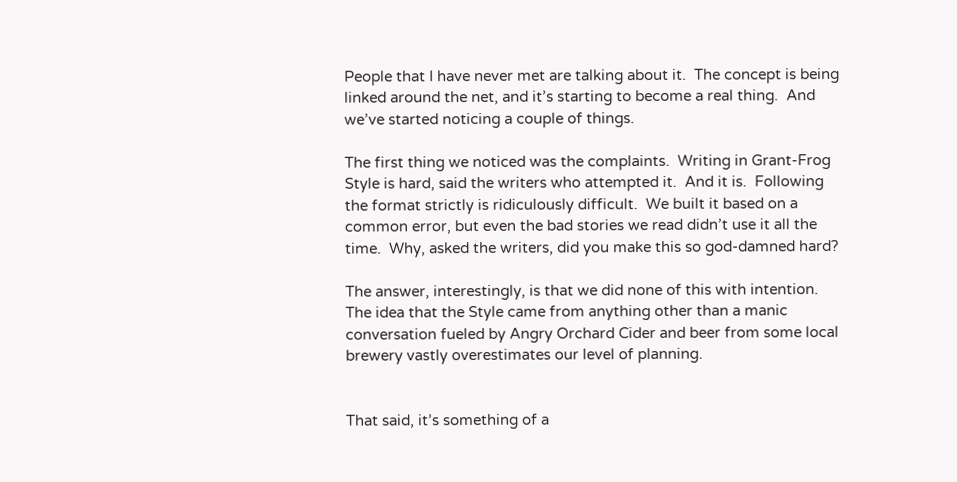People that I have never met are talking about it.  The concept is being linked around the net, and it’s starting to become a real thing.  And we’ve started noticing a couple of things.

The first thing we noticed was the complaints.  Writing in Grant-Frog Style is hard, said the writers who attempted it.  And it is.  Following the format strictly is ridiculously difficult.  We built it based on a common error, but even the bad stories we read didn’t use it all the time.  Why, asked the writers, did you make this so god-damned hard?

The answer, interestingly, is that we did none of this with intention.  The idea that the Style came from anything other than a manic conversation fueled by Angry Orchard Cider and beer from some local brewery vastly overestimates our level of planning.


That said, it’s something of a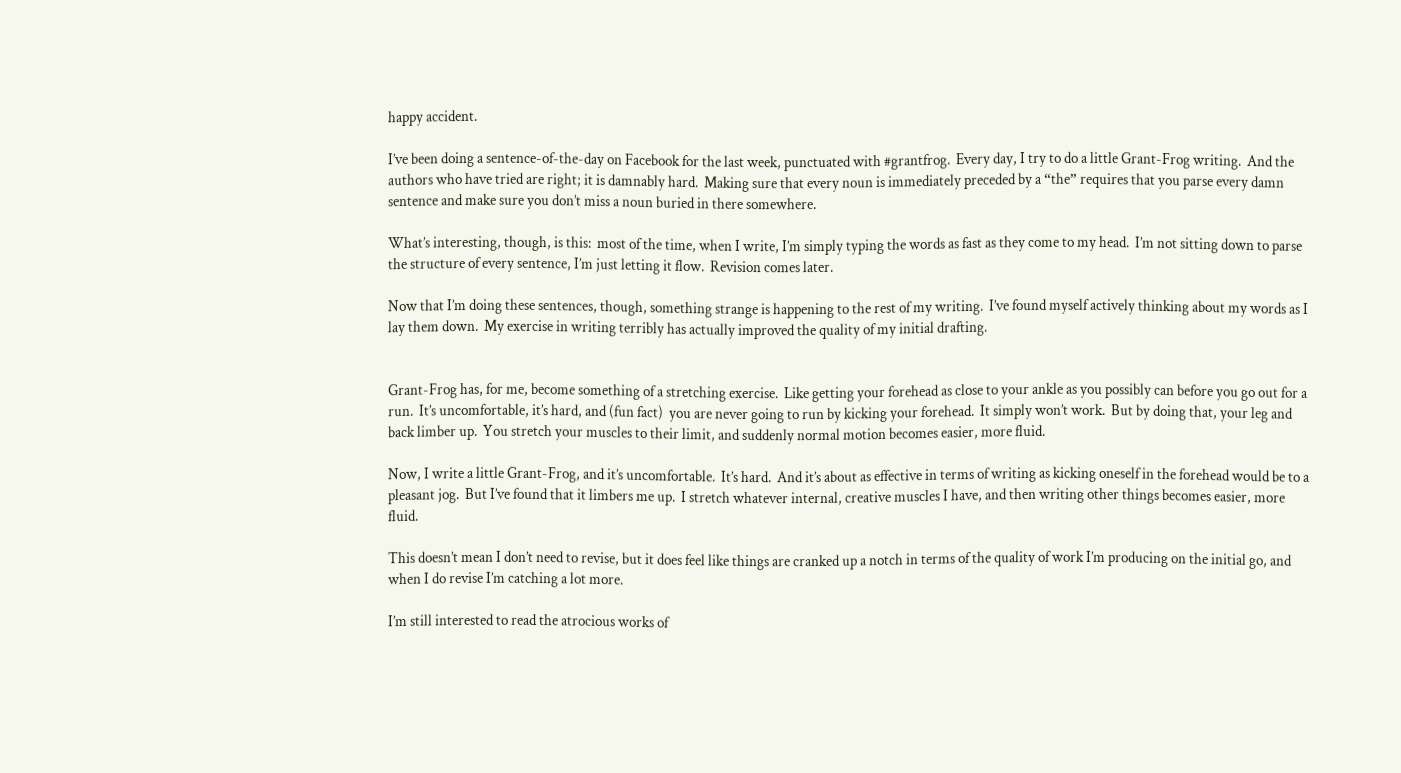happy accident.

I’ve been doing a sentence-of-the-day on Facebook for the last week, punctuated with #grantfrog.  Every day, I try to do a little Grant-Frog writing.  And the authors who have tried are right; it is damnably hard.  Making sure that every noun is immediately preceded by a “the” requires that you parse every damn sentence and make sure you don’t miss a noun buried in there somewhere.

What’s interesting, though, is this:  most of the time, when I write, I’m simply typing the words as fast as they come to my head.  I’m not sitting down to parse the structure of every sentence, I’m just letting it flow.  Revision comes later.

Now that I’m doing these sentences, though, something strange is happening to the rest of my writing.  I’ve found myself actively thinking about my words as I lay them down.  My exercise in writing terribly has actually improved the quality of my initial drafting.


Grant-Frog has, for me, become something of a stretching exercise.  Like getting your forehead as close to your ankle as you possibly can before you go out for a run.  It’s uncomfortable, it’s hard, and (fun fact)  you are never going to run by kicking your forehead.  It simply won’t work.  But by doing that, your leg and back limber up.  You stretch your muscles to their limit, and suddenly normal motion becomes easier, more fluid.

Now, I write a little Grant-Frog, and it’s uncomfortable.  It’s hard.  And it’s about as effective in terms of writing as kicking oneself in the forehead would be to a pleasant jog.  But I’ve found that it limbers me up.  I stretch whatever internal, creative muscles I have, and then writing other things becomes easier, more fluid.

This doesn’t mean I don’t need to revise, but it does feel like things are cranked up a notch in terms of the quality of work I’m producing on the initial go, and when I do revise I’m catching a lot more.

I’m still interested to read the atrocious works of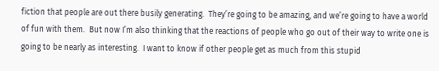fiction that people are out there busily generating.  They’re going to be amazing, and we’re going to have a world of fun with them.  But now I’m also thinking that the reactions of people who go out of their way to write one is going to be nearly as interesting.  I want to know if other people get as much from this stupid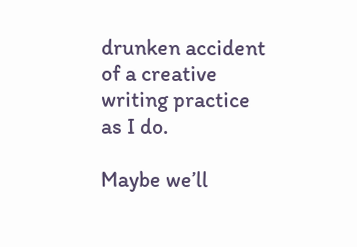drunken accident of a creative writing practice as I do.

Maybe we’ll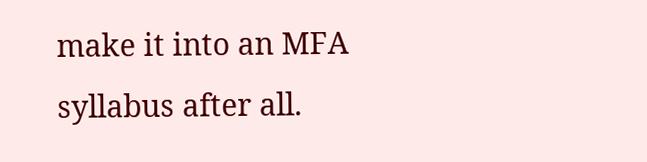make it into an MFA syllabus after all.